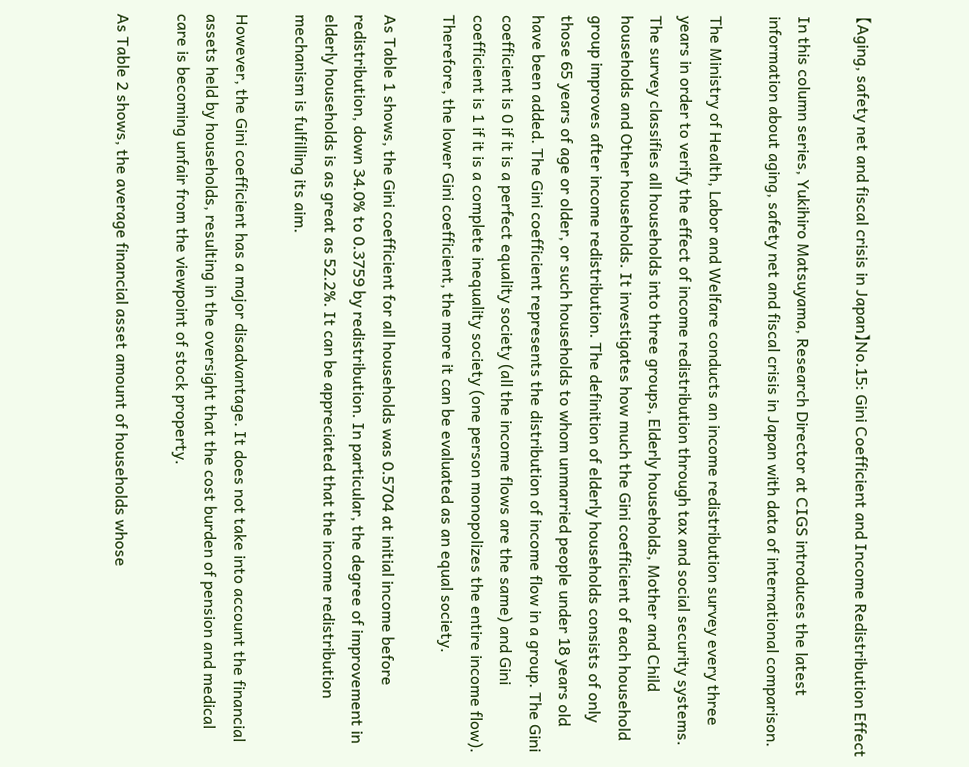【Aging, safety net and fiscal crisis in Japan】No.15: Gini Coefficient and Income Redistribution Effect

In this column series, Yukihiro Matsuyama, Research Director at CIGS introduces the latest information about aging, safety net and fiscal crisis in Japan with data of international comparison.

The Ministry of Health, Labor and Welfare conducts an income redistribution survey every three years in order to verify the effect of income redistribution through tax and social security systems. The survey classifies all households into three groups, Elderly households, Mother and Child households and Other households. It investigates how much the Gini coefficient of each household group improves after income redistribution. The definition of elderly households consists of only those 65 years of age or older, or such households to whom unmarried people under 18 years old have been added. The Gini coefficient represents the distribution of income flow in a group. The Gini coefficient is 0 if it is a perfect equality society (all the income flows are the same) and Gini coefficient is 1 if it is a complete inequality society (one person monopolizes the entire income flow). Therefore, the lower Gini coefficient, the more it can be evaluated as an equal society.

As Table 1 shows, the Gini coefficient for all households was 0.5704 at initial income before redistribution, down 34.0% to 0.3759 by redistribution. In particular, the degree of improvement in elderly households is as great as 52.2%. It can be appreciated that the income redistribution mechanism is fulfilling its aim.

However, the Gini coefficient has a major disadvantage. It does not take into account the financial assets held by households, resulting in the oversight that the cost burden of pension and medical care is becoming unfair from the viewpoint of stock property.

As Table 2 shows, the average financial asset amount of households whose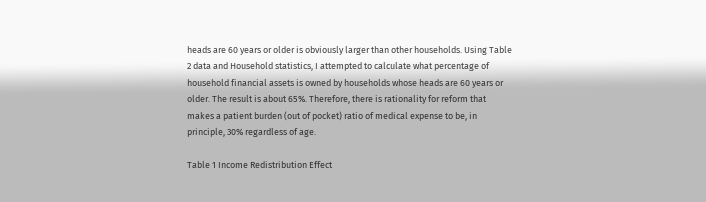heads are 60 years or older is obviously larger than other households. Using Table 2 data and Household statistics, I attempted to calculate what percentage of household financial assets is owned by households whose heads are 60 years or older. The result is about 65%. Therefore, there is rationality for reform that makes a patient burden (out of pocket) ratio of medical expense to be, in principle, 30% regardless of age.

Table 1 Income Redistribution Effect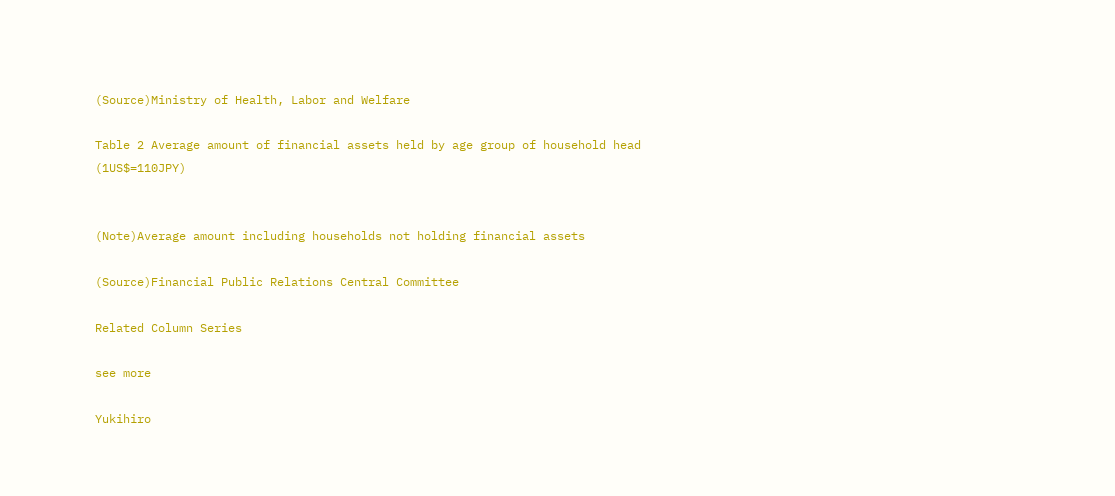(Source)Ministry of Health, Labor and Welfare

Table 2 Average amount of financial assets held by age group of household head (1US$=110JPY)


(Note)Average amount including households not holding financial assets

(Source)Financial Public Relations Central Committee

Related Column Series

see more

Yukihiro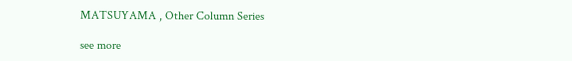MATSUYAMA , Other Column Series

see more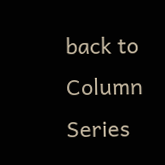back to Column Series